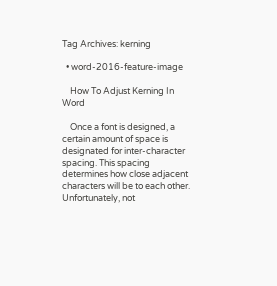Tag Archives: kerning

  • word-2016-feature-image

    How To Adjust Kerning In Word

    Once a font is designed, a certain amount of space is designated for inter-character spacing. This spacing determines how close adjacent characters will be to each other. Unfortunately, not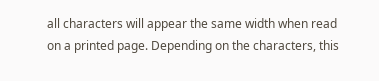all characters will appear the same width when read on a printed page. Depending on the characters, this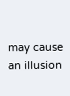may cause an illusion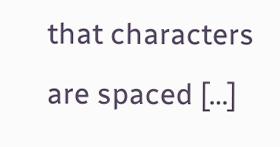that characters are spaced […]